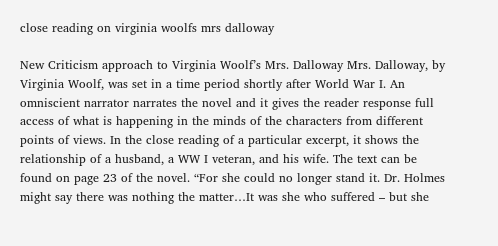close reading on virginia woolfs mrs dalloway

New Criticism approach to Virginia Woolf’s Mrs. Dalloway Mrs. Dalloway, by Virginia Woolf, was set in a time period shortly after World War I. An omniscient narrator narrates the novel and it gives the reader response full access of what is happening in the minds of the characters from different points of views. In the close reading of a particular excerpt, it shows the relationship of a husband, a WW I veteran, and his wife. The text can be found on page 23 of the novel. “For she could no longer stand it. Dr. Holmes might say there was nothing the matter…It was she who suffered – but she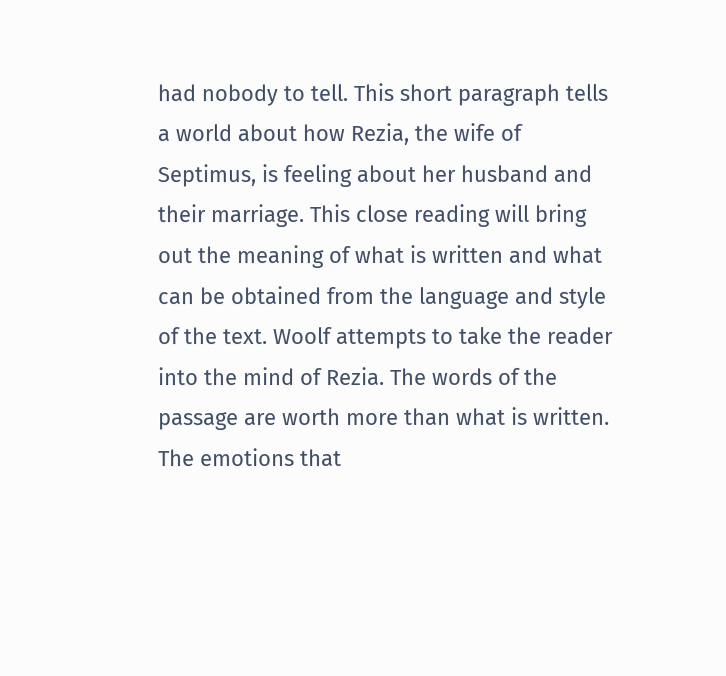had nobody to tell. This short paragraph tells a world about how Rezia, the wife of Septimus, is feeling about her husband and their marriage. This close reading will bring out the meaning of what is written and what can be obtained from the language and style of the text. Woolf attempts to take the reader into the mind of Rezia. The words of the passage are worth more than what is written. The emotions that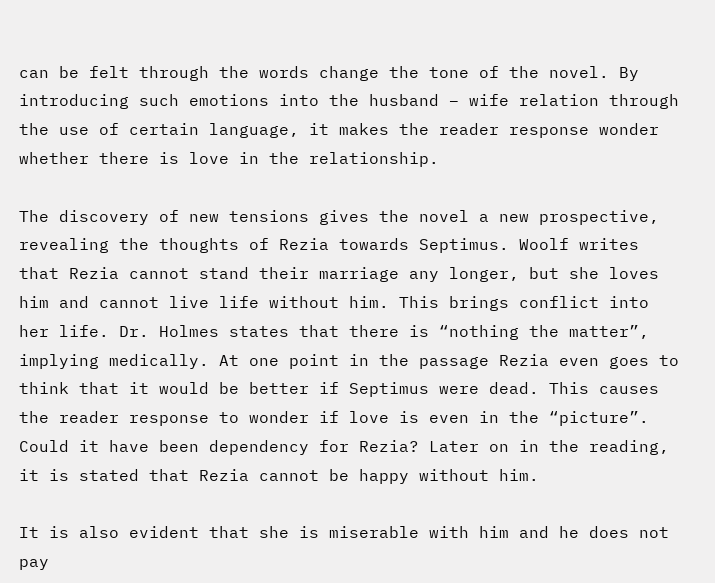can be felt through the words change the tone of the novel. By introducing such emotions into the husband – wife relation through the use of certain language, it makes the reader response wonder whether there is love in the relationship.

The discovery of new tensions gives the novel a new prospective, revealing the thoughts of Rezia towards Septimus. Woolf writes that Rezia cannot stand their marriage any longer, but she loves him and cannot live life without him. This brings conflict into her life. Dr. Holmes states that there is “nothing the matter”, implying medically. At one point in the passage Rezia even goes to think that it would be better if Septimus were dead. This causes the reader response to wonder if love is even in the “picture”. Could it have been dependency for Rezia? Later on in the reading, it is stated that Rezia cannot be happy without him.

It is also evident that she is miserable with him and he does not pay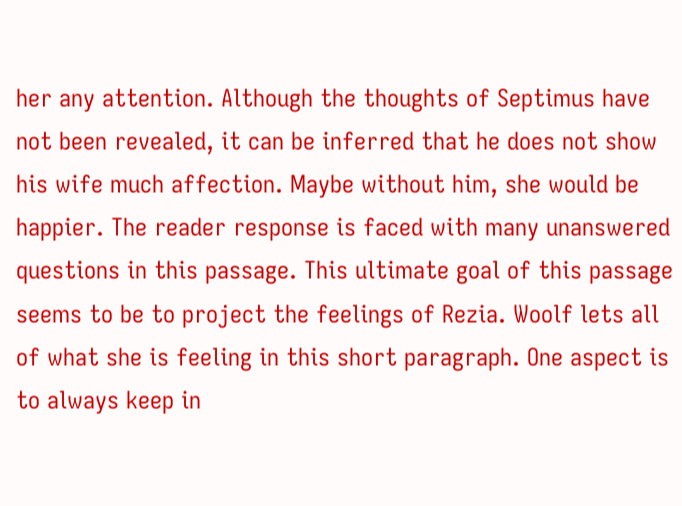her any attention. Although the thoughts of Septimus have not been revealed, it can be inferred that he does not show his wife much affection. Maybe without him, she would be happier. The reader response is faced with many unanswered questions in this passage. This ultimate goal of this passage seems to be to project the feelings of Rezia. Woolf lets all of what she is feeling in this short paragraph. One aspect is to always keep in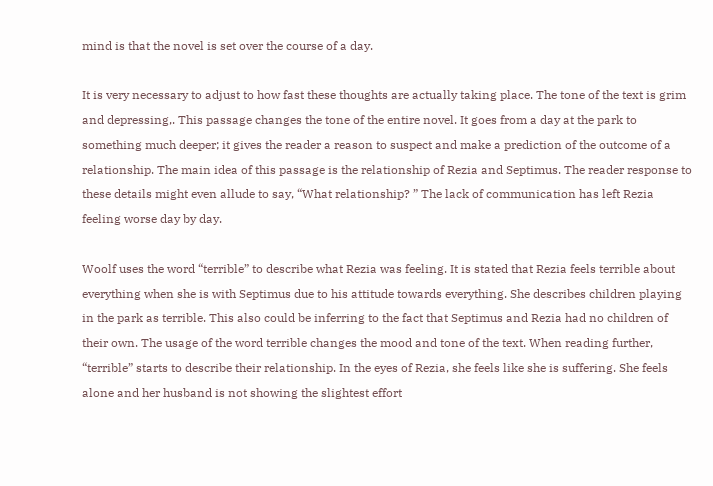mind is that the novel is set over the course of a day.

It is very necessary to adjust to how fast these thoughts are actually taking place. The tone of the text is grim and depressing,. This passage changes the tone of the entire novel. It goes from a day at the park to something much deeper; it gives the reader a reason to suspect and make a prediction of the outcome of a relationship. The main idea of this passage is the relationship of Rezia and Septimus. The reader response to these details might even allude to say, “What relationship? ” The lack of communication has left Rezia feeling worse day by day.

Woolf uses the word “terrible” to describe what Rezia was feeling. It is stated that Rezia feels terrible about everything when she is with Septimus due to his attitude towards everything. She describes children playing in the park as terrible. This also could be inferring to the fact that Septimus and Rezia had no children of their own. The usage of the word terrible changes the mood and tone of the text. When reading further, “terrible” starts to describe their relationship. In the eyes of Rezia, she feels like she is suffering. She feels alone and her husband is not showing the slightest effort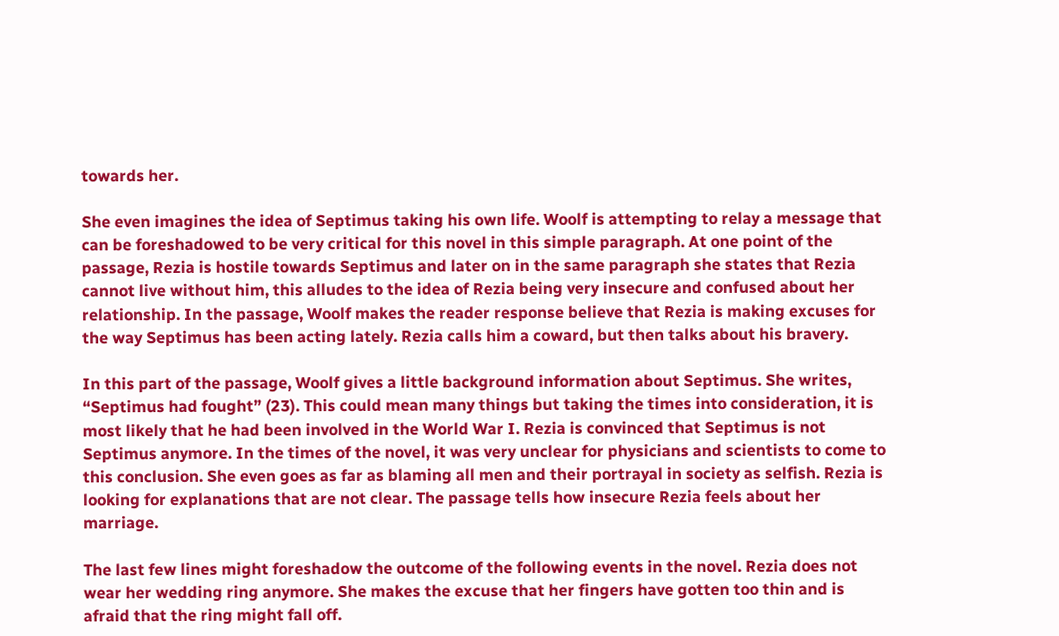towards her.

She even imagines the idea of Septimus taking his own life. Woolf is attempting to relay a message that can be foreshadowed to be very critical for this novel in this simple paragraph. At one point of the passage, Rezia is hostile towards Septimus and later on in the same paragraph she states that Rezia cannot live without him, this alludes to the idea of Rezia being very insecure and confused about her relationship. In the passage, Woolf makes the reader response believe that Rezia is making excuses for the way Septimus has been acting lately. Rezia calls him a coward, but then talks about his bravery.

In this part of the passage, Woolf gives a little background information about Septimus. She writes, “Septimus had fought” (23). This could mean many things but taking the times into consideration, it is most likely that he had been involved in the World War I. Rezia is convinced that Septimus is not Septimus anymore. In the times of the novel, it was very unclear for physicians and scientists to come to this conclusion. She even goes as far as blaming all men and their portrayal in society as selfish. Rezia is looking for explanations that are not clear. The passage tells how insecure Rezia feels about her marriage.

The last few lines might foreshadow the outcome of the following events in the novel. Rezia does not wear her wedding ring anymore. She makes the excuse that her fingers have gotten too thin and is afraid that the ring might fall off.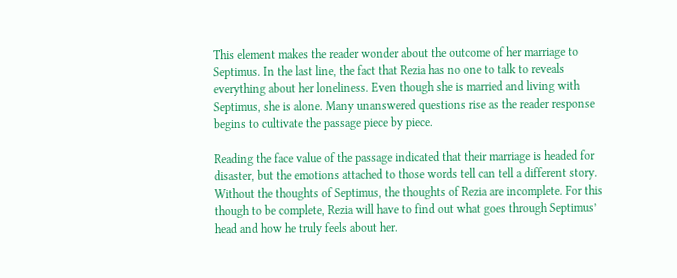This element makes the reader wonder about the outcome of her marriage to Septimus. In the last line, the fact that Rezia has no one to talk to reveals everything about her loneliness. Even though she is married and living with Septimus, she is alone. Many unanswered questions rise as the reader response begins to cultivate the passage piece by piece.

Reading the face value of the passage indicated that their marriage is headed for disaster, but the emotions attached to those words tell can tell a different story. Without the thoughts of Septimus, the thoughts of Rezia are incomplete. For this though to be complete, Rezia will have to find out what goes through Septimus’ head and how he truly feels about her.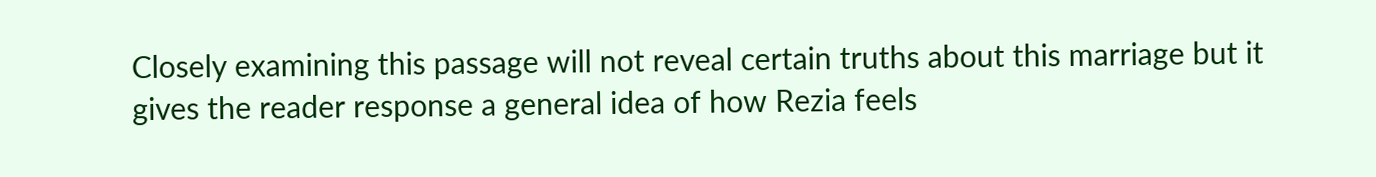Closely examining this passage will not reveal certain truths about this marriage but it gives the reader response a general idea of how Rezia feels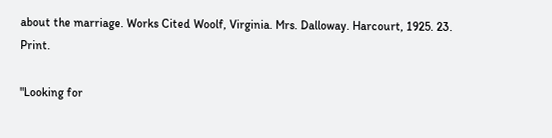about the marriage. Works Cited Woolf, Virginia. Mrs. Dalloway. Harcourt, 1925. 23. Print.

"Looking for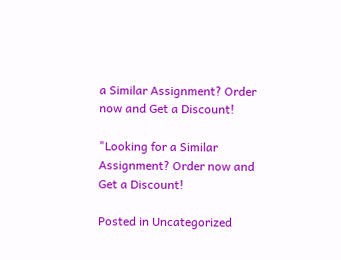a Similar Assignment? Order now and Get a Discount!

"Looking for a Similar Assignment? Order now and Get a Discount!

Posted in Uncategorized